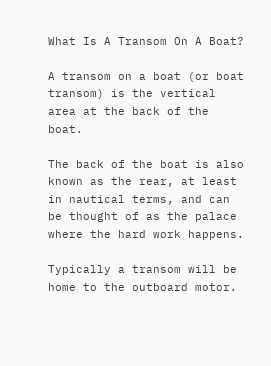What Is A Transom On A Boat?

A transom on a boat (or boat transom) is the vertical area at the back of the boat.

The back of the boat is also known as the rear, at least in nautical terms, and can be thought of as the palace where the hard work happens.

Typically a transom will be home to the outboard motor.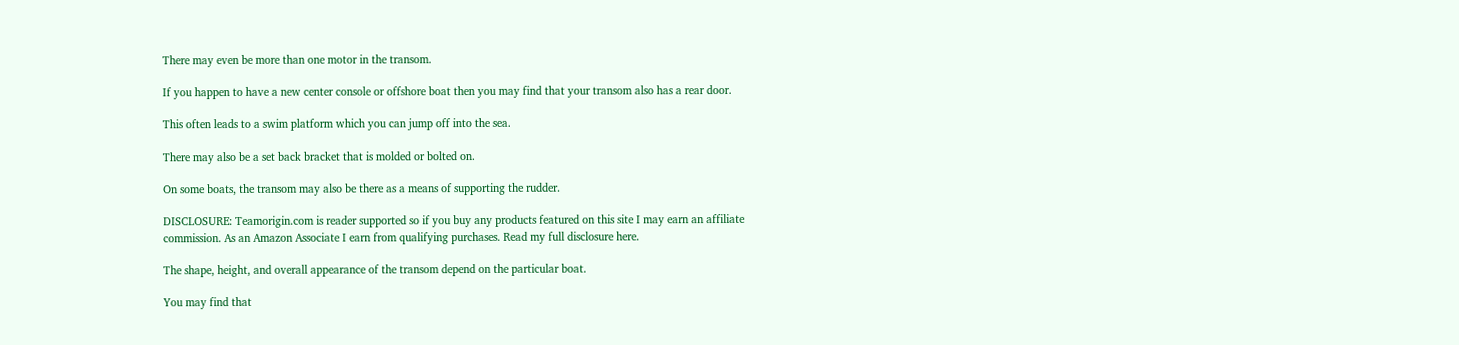There may even be more than one motor in the transom.

If you happen to have a new center console or offshore boat then you may find that your transom also has a rear door.

This often leads to a swim platform which you can jump off into the sea.

There may also be a set back bracket that is molded or bolted on.

On some boats, the transom may also be there as a means of supporting the rudder.

DISCLOSURE: Teamorigin.com is reader supported so if you buy any products featured on this site I may earn an affiliate commission. As an Amazon Associate I earn from qualifying purchases. Read my full disclosure here.

The shape, height, and overall appearance of the transom depend on the particular boat.

You may find that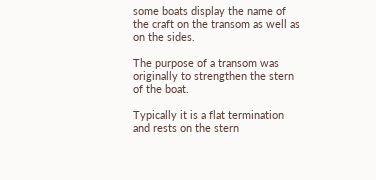some boats display the name of the craft on the transom as well as on the sides.

The purpose of a transom was originally to strengthen the stern of the boat.

Typically it is a flat termination and rests on the stern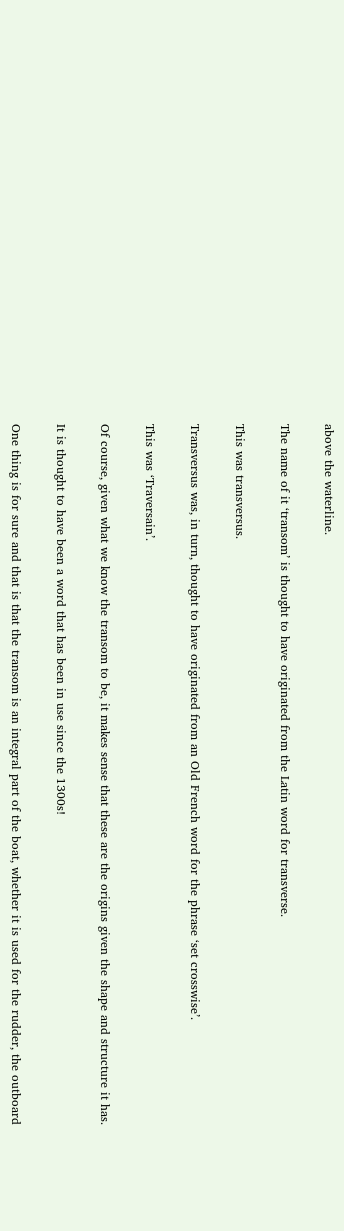above the waterline.

The name of it ‘transom’ is thought to have originated from the Latin word for transverse.

This was transversus.

Transversus was, in turn, thought to have originated from an Old French word for the phrase ‘set crosswise’.

This was ‘Traversain’.

Of course, given what we know the transom to be, it makes sense that these are the origins given the shape and structure it has.

It is thought to have been a word that has been in use since the 1300s!

One thing is for sure and that is that the transom is an integral part of the boat, whether it is used for the rudder, the outboard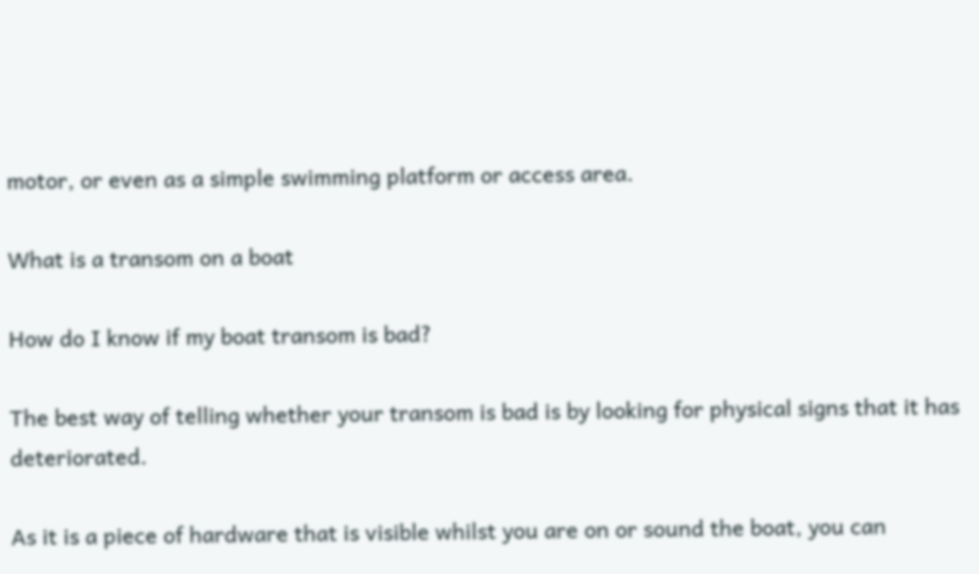motor, or even as a simple swimming platform or access area.

What is a transom on a boat

How do I know if my boat transom is bad?

The best way of telling whether your transom is bad is by looking for physical signs that it has deteriorated.

As it is a piece of hardware that is visible whilst you are on or sound the boat, you can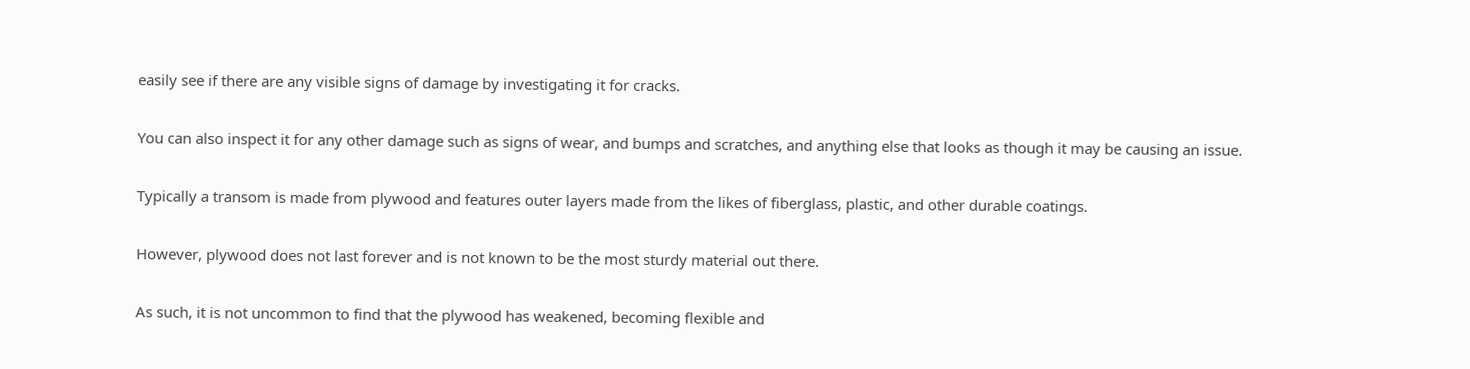easily see if there are any visible signs of damage by investigating it for cracks.

You can also inspect it for any other damage such as signs of wear, and bumps and scratches, and anything else that looks as though it may be causing an issue.

Typically a transom is made from plywood and features outer layers made from the likes of fiberglass, plastic, and other durable coatings.

However, plywood does not last forever and is not known to be the most sturdy material out there.

As such, it is not uncommon to find that the plywood has weakened, becoming flexible and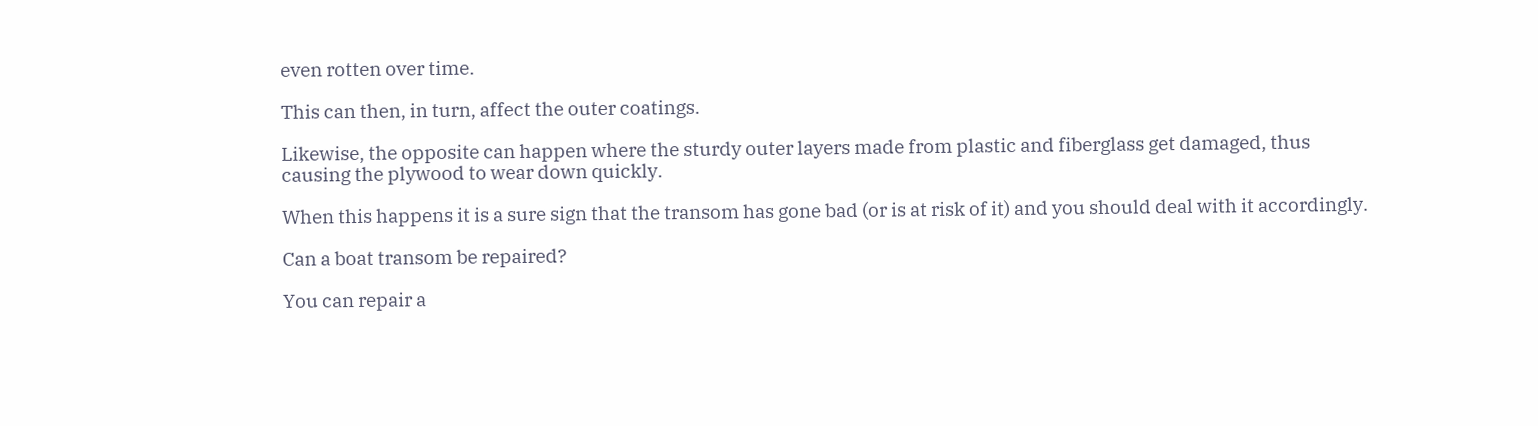even rotten over time.

This can then, in turn, affect the outer coatings.

Likewise, the opposite can happen where the sturdy outer layers made from plastic and fiberglass get damaged, thus causing the plywood to wear down quickly.

When this happens it is a sure sign that the transom has gone bad (or is at risk of it) and you should deal with it accordingly.

Can a boat transom be repaired?

You can repair a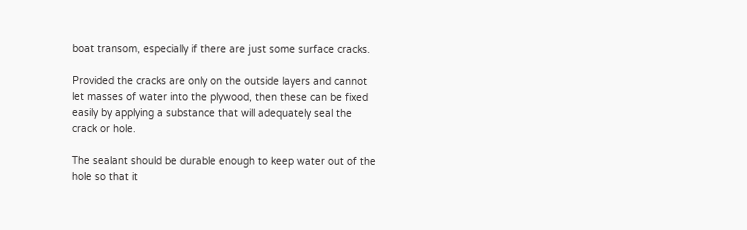boat transom, especially if there are just some surface cracks.

Provided the cracks are only on the outside layers and cannot let masses of water into the plywood, then these can be fixed easily by applying a substance that will adequately seal the crack or hole.

The sealant should be durable enough to keep water out of the hole so that it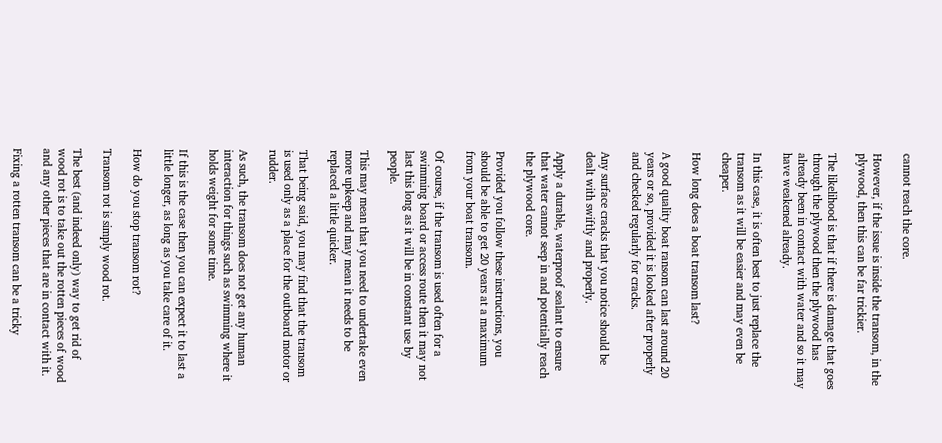cannot reach the core.

However, if the issue is inside the transom, in the plywood, then this can be far trickier.

The likelihood is that if there is damage that goes through the plywood then the plywood has already been in contact with water and so it may have weakened already.

In this case, it is often best to just replace the transom as it will be easier and may even be cheaper.

How long does a boat transom last?

A good quality boat ransom can last around 20 years or so, provided it is looked after properly and checked regularly for cracks.

Any surface cracks that you notice should be dealt with swiftly and properly.

Apply a durable, waterproof sealant to ensure that water cannot seep in and potentially reach the plywood core.

Provided you follow these instructions, you should be able to get 20 years at a maximum from your boat transom.

Of course, if the transom is used often for a swimming board or access route then it may not last this long as it will be in constant use by people.

This may mean that you need to undertake even more upkeep and may mean it needs to be replaced a little quicker.

That being said, you may find that the transom is used only as a place for the outboard motor or rudder.

As such, the transom does not get any human interaction for things such as swimming where it holds weight for some time.

If this is the case then you can expect it to last a little longer, as long as you take care of it.

How do you stop transom rot?

Transom rot is simply wood rot.

The best (and indeed only) way to get rid of wood rot is to take out the rotten pieces of wood and any other pieces that are in contact with it.

Fixing a rotten transom can be a tricky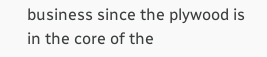business since the plywood is in the core of the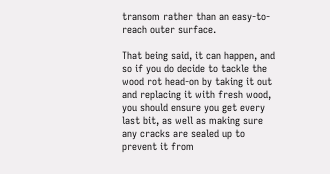transom rather than an easy-to-reach outer surface.

That being said, it can happen, and so if you do decide to tackle the wood rot head-on by taking it out and replacing it with fresh wood, you should ensure you get every last bit, as well as making sure any cracks are sealed up to prevent it from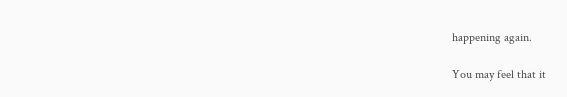happening again.

You may feel that it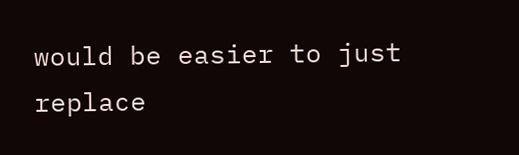would be easier to just replace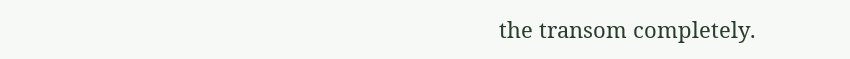the transom completely.